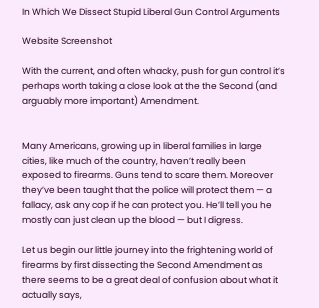In Which We Dissect Stupid Liberal Gun Control Arguments

Website Screenshot

With the current, and often whacky, push for gun control it’s perhaps worth taking a close look at the the Second (and arguably more important) Amendment.


Many Americans, growing up in liberal families in large cities, like much of the country, haven’t really been exposed to firearms. Guns tend to scare them. Moreover they’ve been taught that the police will protect them — a fallacy, ask any cop if he can protect you. He’ll tell you he mostly can just clean up the blood — but I digress.

Let us begin our little journey into the frightening world of firearms by first dissecting the Second Amendment as there seems to be a great deal of confusion about what it actually says,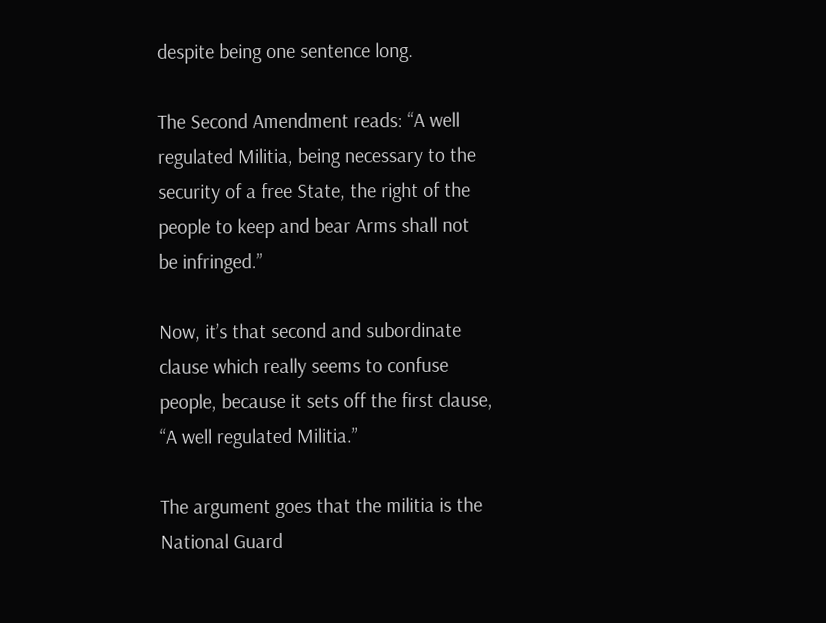despite being one sentence long.

The Second Amendment reads: “A well regulated Militia, being necessary to the security of a free State, the right of the people to keep and bear Arms shall not be infringed.”

Now, it’s that second and subordinate clause which really seems to confuse people, because it sets off the first clause, “A well regulated Militia.”

The argument goes that the militia is the National Guard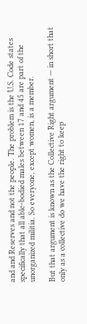and and Reserves and not the people. The problem is the U.S. Code states specifically that all able-bodied males between 17 and 45 are part of the unorganized militia. So everyone, except women, is a member.

But that argument is known as the Collective Right argument — in short that only as a collective do we have the right to keep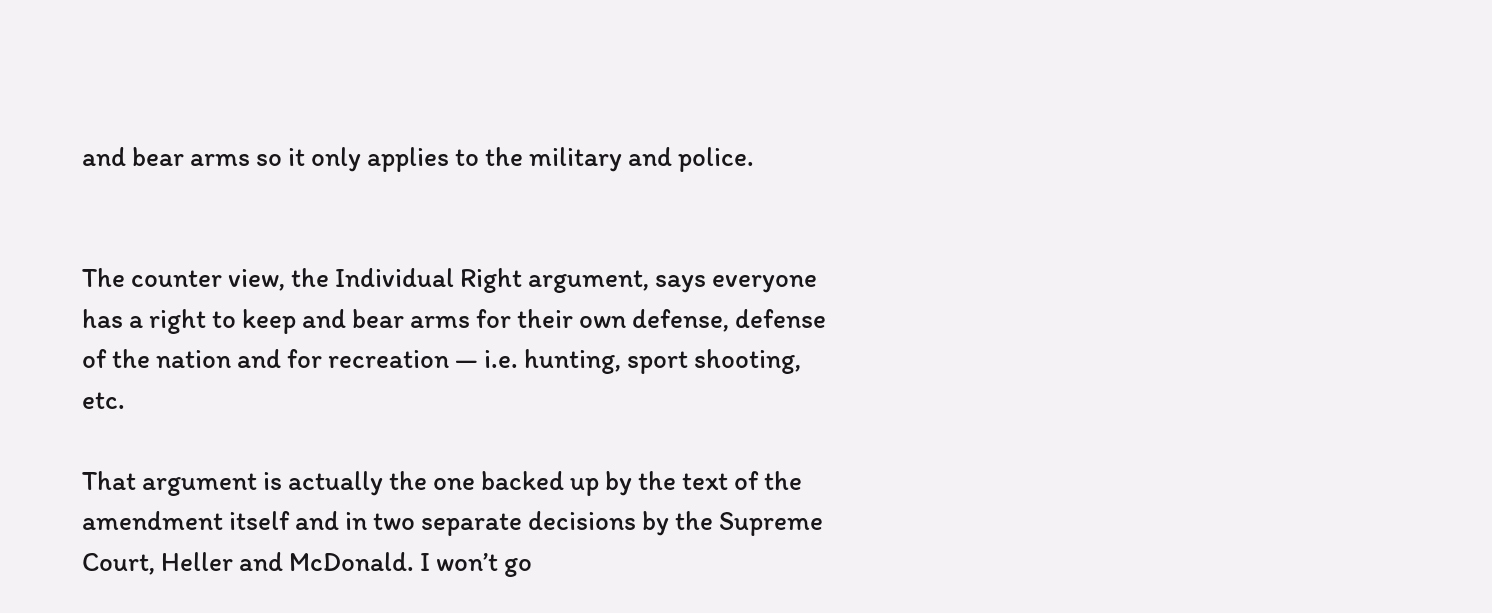and bear arms so it only applies to the military and police.


The counter view, the Individual Right argument, says everyone has a right to keep and bear arms for their own defense, defense of the nation and for recreation — i.e. hunting, sport shooting, etc.

That argument is actually the one backed up by the text of the amendment itself and in two separate decisions by the Supreme Court, Heller and McDonald. I won’t go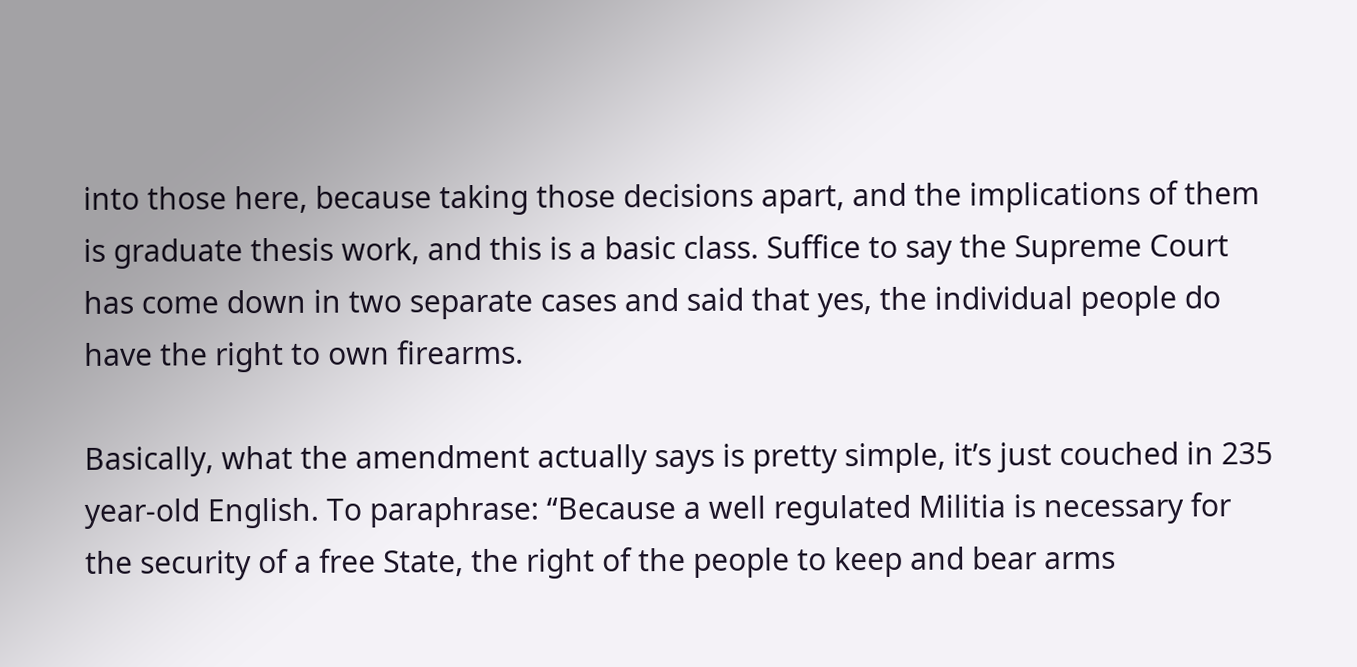into those here, because taking those decisions apart, and the implications of them is graduate thesis work, and this is a basic class. Suffice to say the Supreme Court has come down in two separate cases and said that yes, the individual people do have the right to own firearms.

Basically, what the amendment actually says is pretty simple, it’s just couched in 235 year-old English. To paraphrase: “Because a well regulated Militia is necessary for the security of a free State, the right of the people to keep and bear arms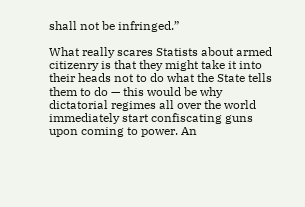shall not be infringed.”

What really scares Statists about armed citizenry is that they might take it into their heads not to do what the State tells them to do — this would be why dictatorial regimes all over the world immediately start confiscating guns upon coming to power. An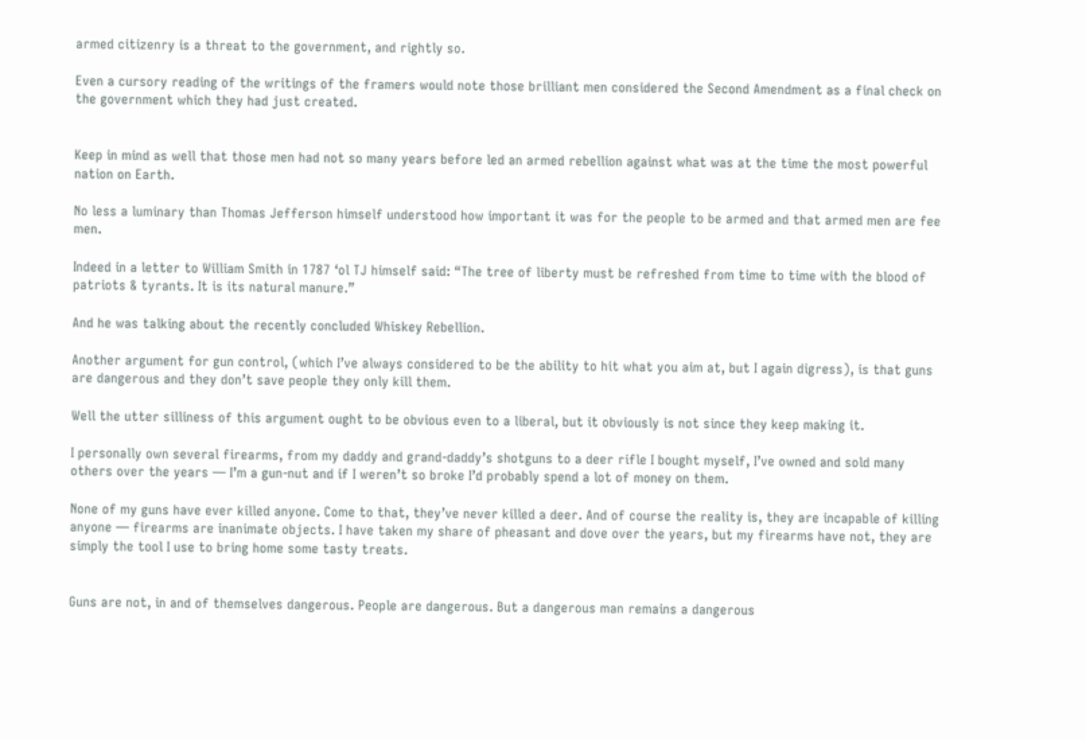armed citizenry is a threat to the government, and rightly so.

Even a cursory reading of the writings of the framers would note those brilliant men considered the Second Amendment as a final check on the government which they had just created.


Keep in mind as well that those men had not so many years before led an armed rebellion against what was at the time the most powerful nation on Earth.

No less a luminary than Thomas Jefferson himself understood how important it was for the people to be armed and that armed men are fee men.

Indeed in a letter to William Smith in 1787 ‘ol TJ himself said: “The tree of liberty must be refreshed from time to time with the blood of patriots & tyrants. It is its natural manure.”

And he was talking about the recently concluded Whiskey Rebellion.

Another argument for gun control, (which I’ve always considered to be the ability to hit what you aim at, but I again digress), is that guns are dangerous and they don’t save people they only kill them.

Well the utter silliness of this argument ought to be obvious even to a liberal, but it obviously is not since they keep making it.

I personally own several firearms, from my daddy and grand-daddy’s shotguns to a deer rifle I bought myself, I’ve owned and sold many others over the years — I’m a gun-nut and if I weren’t so broke I’d probably spend a lot of money on them.

None of my guns have ever killed anyone. Come to that, they’ve never killed a deer. And of course the reality is, they are incapable of killing anyone — firearms are inanimate objects. I have taken my share of pheasant and dove over the years, but my firearms have not, they are simply the tool I use to bring home some tasty treats.


Guns are not, in and of themselves dangerous. People are dangerous. But a dangerous man remains a dangerous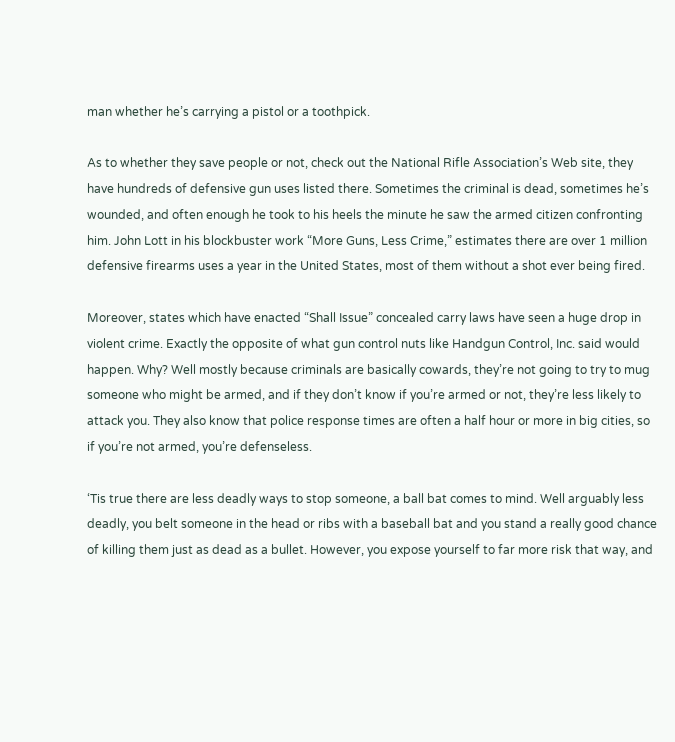man whether he’s carrying a pistol or a toothpick.

As to whether they save people or not, check out the National Rifle Association’s Web site, they have hundreds of defensive gun uses listed there. Sometimes the criminal is dead, sometimes he’s wounded, and often enough he took to his heels the minute he saw the armed citizen confronting him. John Lott in his blockbuster work “More Guns, Less Crime,” estimates there are over 1 million defensive firearms uses a year in the United States, most of them without a shot ever being fired.

Moreover, states which have enacted “Shall Issue” concealed carry laws have seen a huge drop in violent crime. Exactly the opposite of what gun control nuts like Handgun Control, Inc. said would happen. Why? Well mostly because criminals are basically cowards, they’re not going to try to mug someone who might be armed, and if they don’t know if you’re armed or not, they’re less likely to attack you. They also know that police response times are often a half hour or more in big cities, so if you’re not armed, you’re defenseless.

‘Tis true there are less deadly ways to stop someone, a ball bat comes to mind. Well arguably less deadly, you belt someone in the head or ribs with a baseball bat and you stand a really good chance of killing them just as dead as a bullet. However, you expose yourself to far more risk that way, and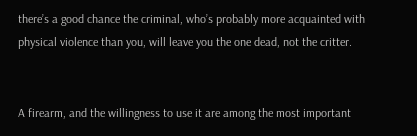there’s a good chance the criminal, who’s probably more acquainted with physical violence than you, will leave you the one dead, not the critter.


A firearm, and the willingness to use it are among the most important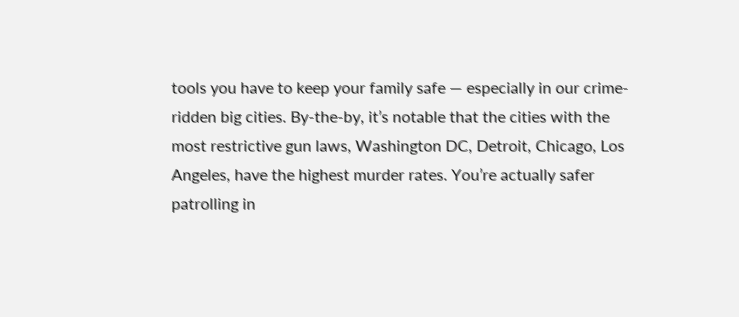tools you have to keep your family safe — especially in our crime-ridden big cities. By-the-by, it’s notable that the cities with the most restrictive gun laws, Washington DC, Detroit, Chicago, Los Angeles, have the highest murder rates. You’re actually safer patrolling in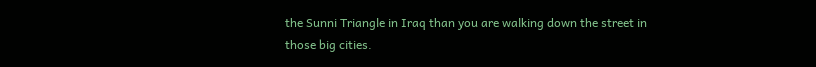the Sunni Triangle in Iraq than you are walking down the street in those big cities.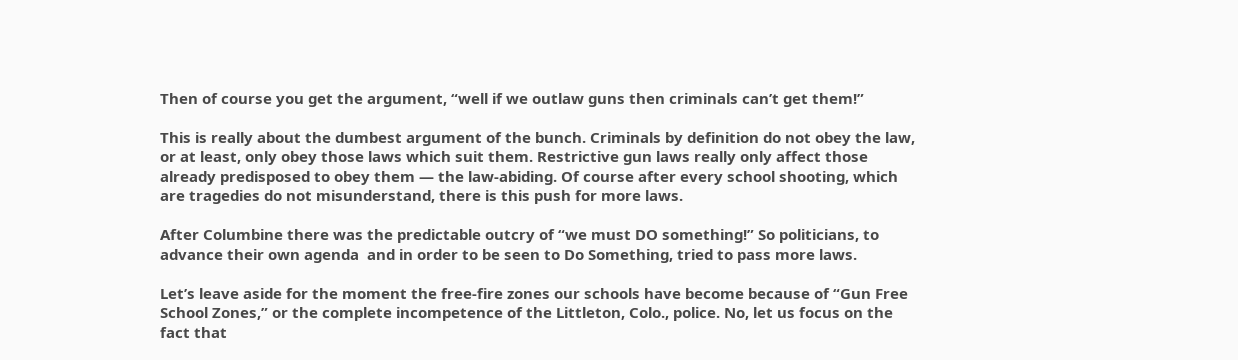Then of course you get the argument, “well if we outlaw guns then criminals can’t get them!”

This is really about the dumbest argument of the bunch. Criminals by definition do not obey the law, or at least, only obey those laws which suit them. Restrictive gun laws really only affect those already predisposed to obey them — the law-abiding. Of course after every school shooting, which are tragedies do not misunderstand, there is this push for more laws.

After Columbine there was the predictable outcry of “we must DO something!” So politicians, to advance their own agenda  and in order to be seen to Do Something, tried to pass more laws.

Let’s leave aside for the moment the free-fire zones our schools have become because of “Gun Free School Zones,” or the complete incompetence of the Littleton, Colo., police. No, let us focus on the fact that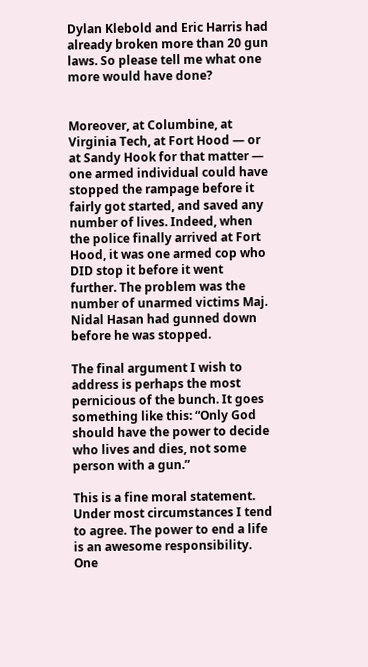Dylan Klebold and Eric Harris had already broken more than 20 gun laws. So please tell me what one more would have done?


Moreover, at Columbine, at Virginia Tech, at Fort Hood — or at Sandy Hook for that matter — one armed individual could have stopped the rampage before it fairly got started, and saved any number of lives. Indeed, when the police finally arrived at Fort Hood, it was one armed cop who DID stop it before it went further. The problem was the number of unarmed victims Maj. Nidal Hasan had gunned down before he was stopped.

The final argument I wish to address is perhaps the most pernicious of the bunch. It goes something like this: “Only God should have the power to decide who lives and dies, not some person with a gun.”

This is a fine moral statement. Under most circumstances I tend to agree. The power to end a life is an awesome responsibility. One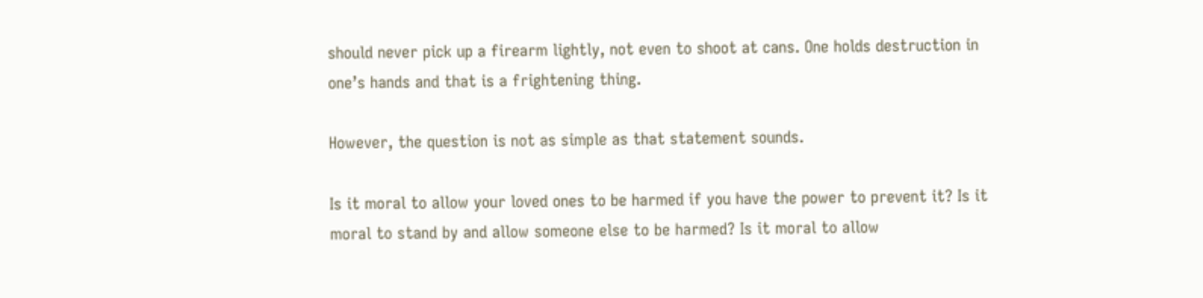should never pick up a firearm lightly, not even to shoot at cans. One holds destruction in one’s hands and that is a frightening thing.

However, the question is not as simple as that statement sounds.

Is it moral to allow your loved ones to be harmed if you have the power to prevent it? Is it moral to stand by and allow someone else to be harmed? Is it moral to allow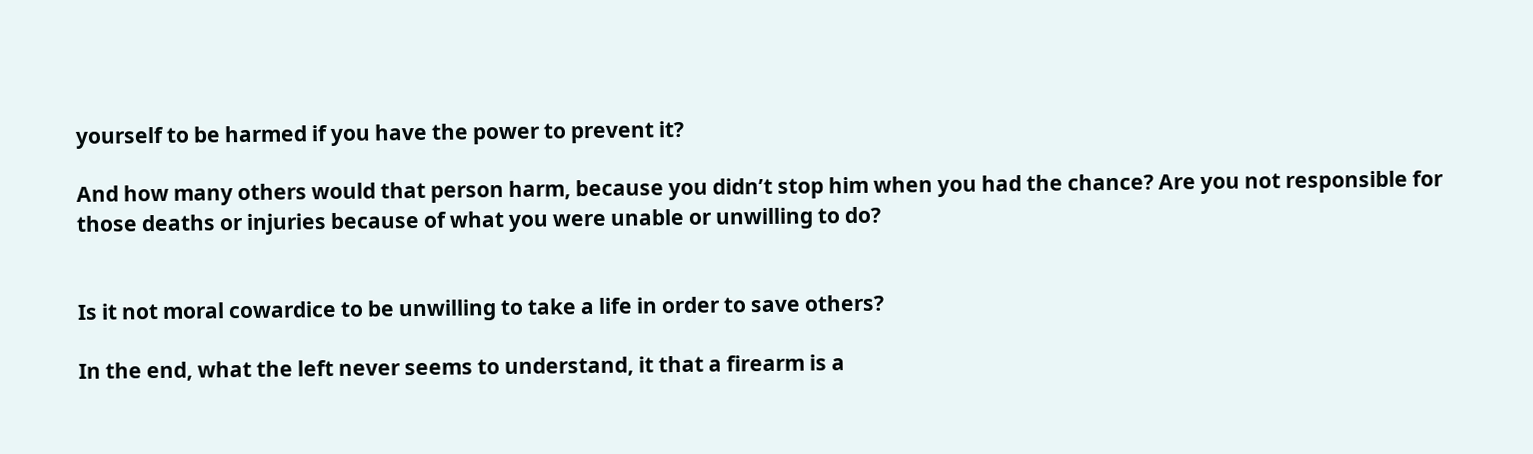yourself to be harmed if you have the power to prevent it?

And how many others would that person harm, because you didn’t stop him when you had the chance? Are you not responsible for those deaths or injuries because of what you were unable or unwilling to do?


Is it not moral cowardice to be unwilling to take a life in order to save others?

In the end, what the left never seems to understand, it that a firearm is a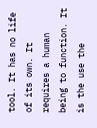tool. It has no life of its own. It requires a human being to function. It is the use the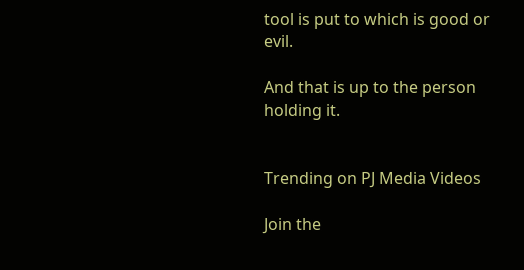tool is put to which is good or evil.

And that is up to the person holding it.


Trending on PJ Media Videos

Join the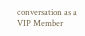conversation as a VIP Member